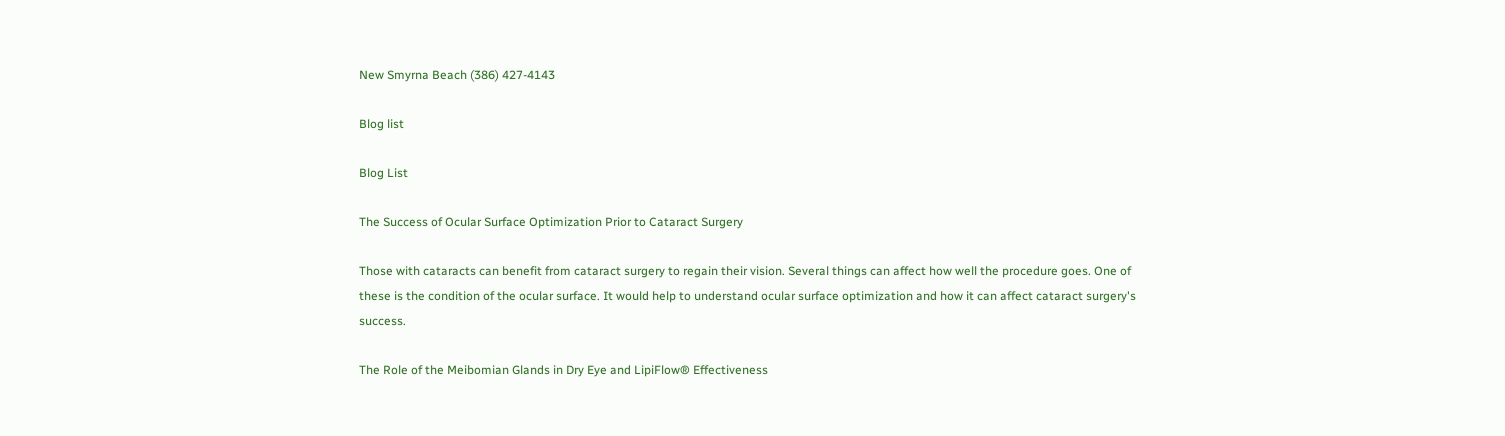New Smyrna Beach (386) 427-4143

Blog list

Blog List

The Success of Ocular Surface Optimization Prior to Cataract Surgery

Those with cataracts can benefit from cataract surgery to regain their vision. Several things can affect how well the procedure goes. One of these is the condition of the ocular surface. It would help to understand ocular surface optimization and how it can affect cataract surgery's success.

The Role of the Meibomian Glands in Dry Eye and LipiFlow® Effectiveness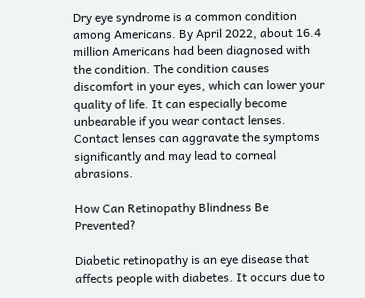Dry eye syndrome is a common condition among Americans. By April 2022, about 16.4 million Americans had been diagnosed with the condition. The condition causes discomfort in your eyes, which can lower your quality of life. It can especially become unbearable if you wear contact lenses. Contact lenses can aggravate the symptoms significantly and may lead to corneal abrasions.

How Can Retinopathy Blindness Be Prevented?

Diabetic retinopathy is an eye disease that affects people with diabetes. It occurs due to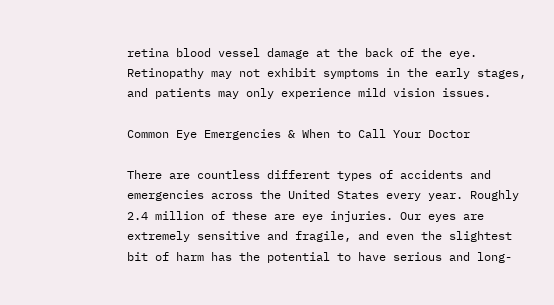retina blood vessel damage at the back of the eye. Retinopathy may not exhibit symptoms in the early stages, and patients may only experience mild vision issues.

Common Eye Emergencies & When to Call Your Doctor

There are countless different types of accidents and emergencies across the United States every year. Roughly 2.4 million of these are eye injuries. Our eyes are extremely sensitive and fragile, and even the slightest bit of harm has the potential to have serious and long-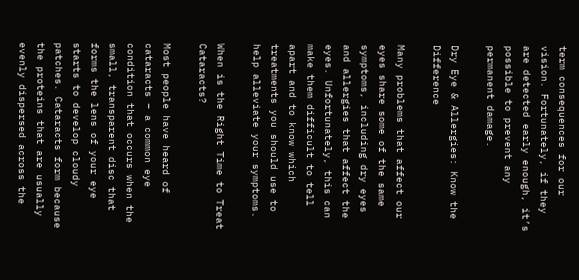term consequences for our vision. Fortunately, if they are detected early enough, it’s possible to prevent any permanent damage.

Dry Eye & Allergies: Know the Difference

Many problems that affect our eyes share some of the same symptoms, including dry eyes and allergies that affect the eyes. Unfortunately, this can make them difficult to tell apart and to know which treatments you should use to help alleviate your symptoms.

When is the Right Time to Treat Cataracts?

Most people have heard of cataracts – a common eye condition that occurs when the small, transparent disc that forms the lens of your eye starts to develop cloudy patches. Cataracts form because the proteins that are usually evenly dispersed across the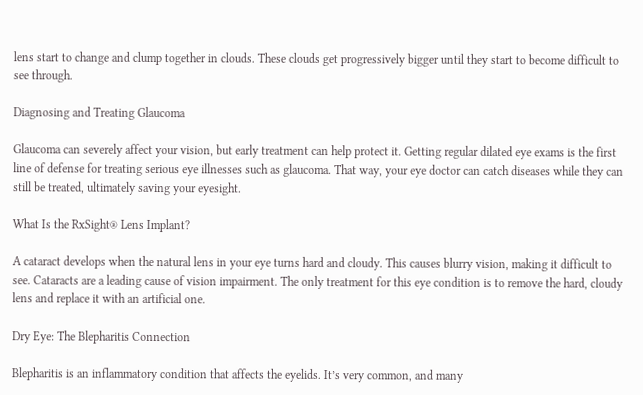lens start to change and clump together in clouds. These clouds get progressively bigger until they start to become difficult to see through.

Diagnosing and Treating Glaucoma

Glaucoma can severely affect your vision, but early treatment can help protect it. Getting regular dilated eye exams is the first line of defense for treating serious eye illnesses such as glaucoma. That way, your eye doctor can catch diseases while they can still be treated, ultimately saving your eyesight.

What Is the RxSight® Lens Implant?

A cataract develops when the natural lens in your eye turns hard and cloudy. This causes blurry vision, making it difficult to see. Cataracts are a leading cause of vision impairment. The only treatment for this eye condition is to remove the hard, cloudy lens and replace it with an artificial one.

Dry Eye: The Blepharitis Connection

Blepharitis is an inflammatory condition that affects the eyelids. It’s very common, and many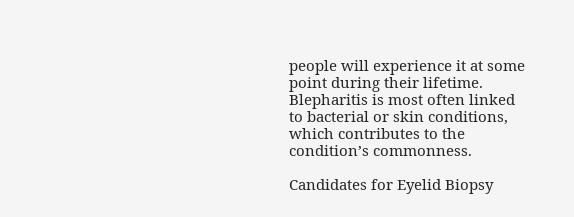people will experience it at some point during their lifetime. Blepharitis is most often linked to bacterial or skin conditions, which contributes to the condition’s commonness.

Candidates for Eyelid Biopsy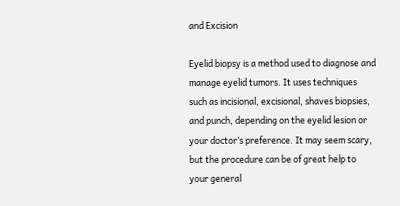and Excision

Eyelid biopsy is a method used to diagnose and manage eyelid tumors. It uses techniques such as incisional, excisional, shaves biopsies, and punch, depending on the eyelid lesion or your doctor’s preference. It may seem scary, but the procedure can be of great help to your general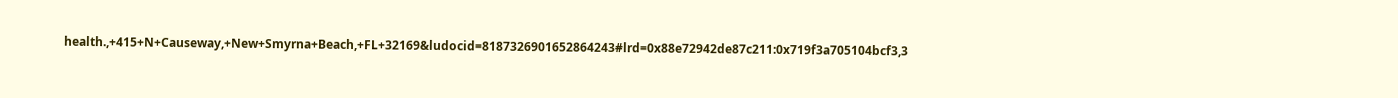health.,+415+N+Causeway,+New+Smyrna+Beach,+FL+32169&ludocid=8187326901652864243#lrd=0x88e72942de87c211:0x719f3a705104bcf3,3